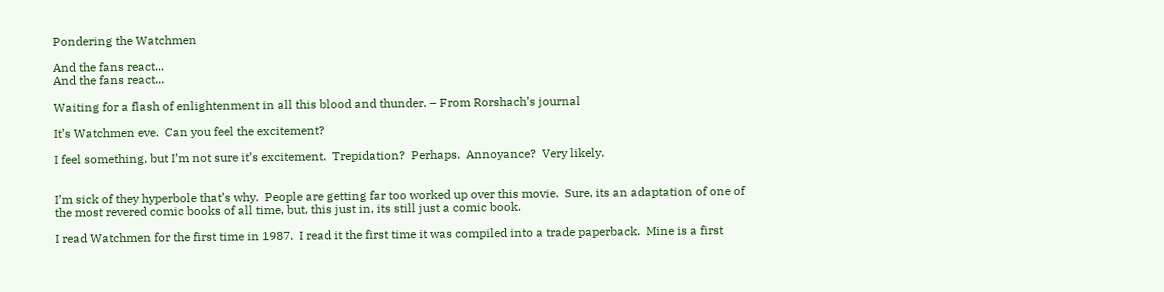Pondering the Watchmen

And the fans react...
And the fans react...

Waiting for a flash of enlightenment in all this blood and thunder. – From Rorshach’s journal

It’s Watchmen eve.  Can you feel the excitement?

I feel something, but I’m not sure it’s excitement.  Trepidation?  Perhaps.  Annoyance?  Very likely.


I’m sick of they hyperbole that’s why.  People are getting far too worked up over this movie.  Sure, its an adaptation of one of the most revered comic books of all time, but, this just in, its still just a comic book.

I read Watchmen for the first time in 1987.  I read it the first time it was compiled into a trade paperback.  Mine is a first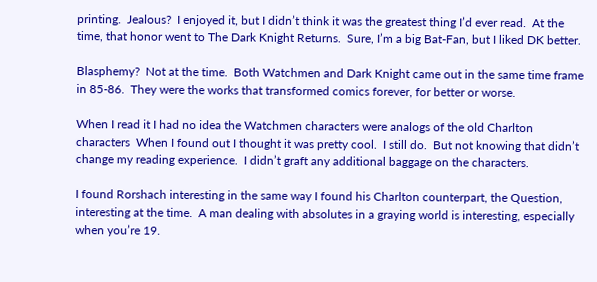printing.  Jealous?  I enjoyed it, but I didn’t think it was the greatest thing I’d ever read.  At the time, that honor went to The Dark Knight Returns.  Sure, I’m a big Bat-Fan, but I liked DK better.

Blasphemy?  Not at the time.  Both Watchmen and Dark Knight came out in the same time frame in 85-86.  They were the works that transformed comics forever, for better or worse.

When I read it I had no idea the Watchmen characters were analogs of the old Charlton characters  When I found out I thought it was pretty cool.  I still do.  But not knowing that didn’t change my reading experience.  I didn’t graft any additional baggage on the characters.

I found Rorshach interesting in the same way I found his Charlton counterpart, the Question, interesting at the time.  A man dealing with absolutes in a graying world is interesting, especially when you’re 19.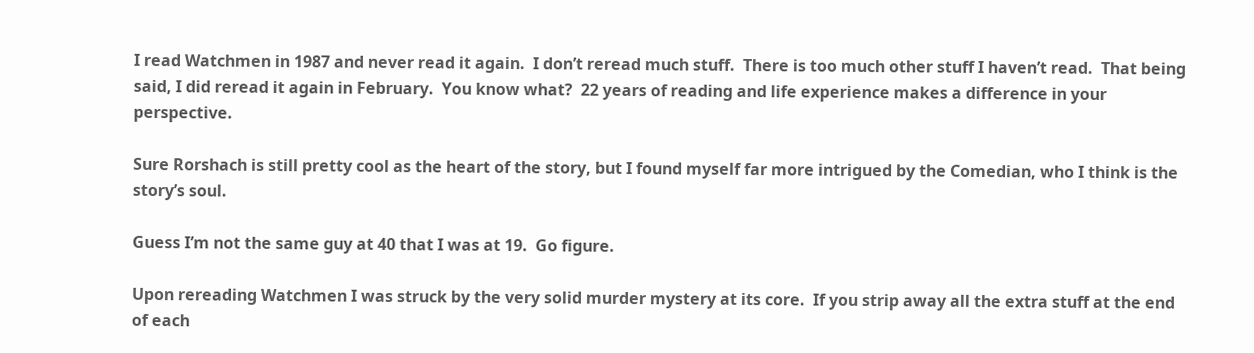I read Watchmen in 1987 and never read it again.  I don’t reread much stuff.  There is too much other stuff I haven’t read.  That being said, I did reread it again in February.  You know what?  22 years of reading and life experience makes a difference in your perspective.

Sure Rorshach is still pretty cool as the heart of the story, but I found myself far more intrigued by the Comedian, who I think is the story’s soul.

Guess I’m not the same guy at 40 that I was at 19.  Go figure.

Upon rereading Watchmen I was struck by the very solid murder mystery at its core.  If you strip away all the extra stuff at the end of each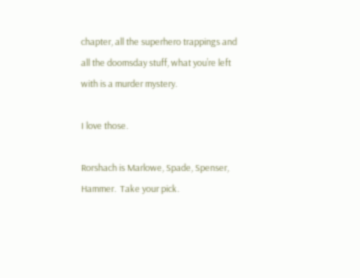chapter, all the superhero trappings and all the doomsday stuff, what you’re left with is a murder mystery.

I love those.

Rorshach is Marlowe, Spade, Spenser, Hammer.  Take your pick.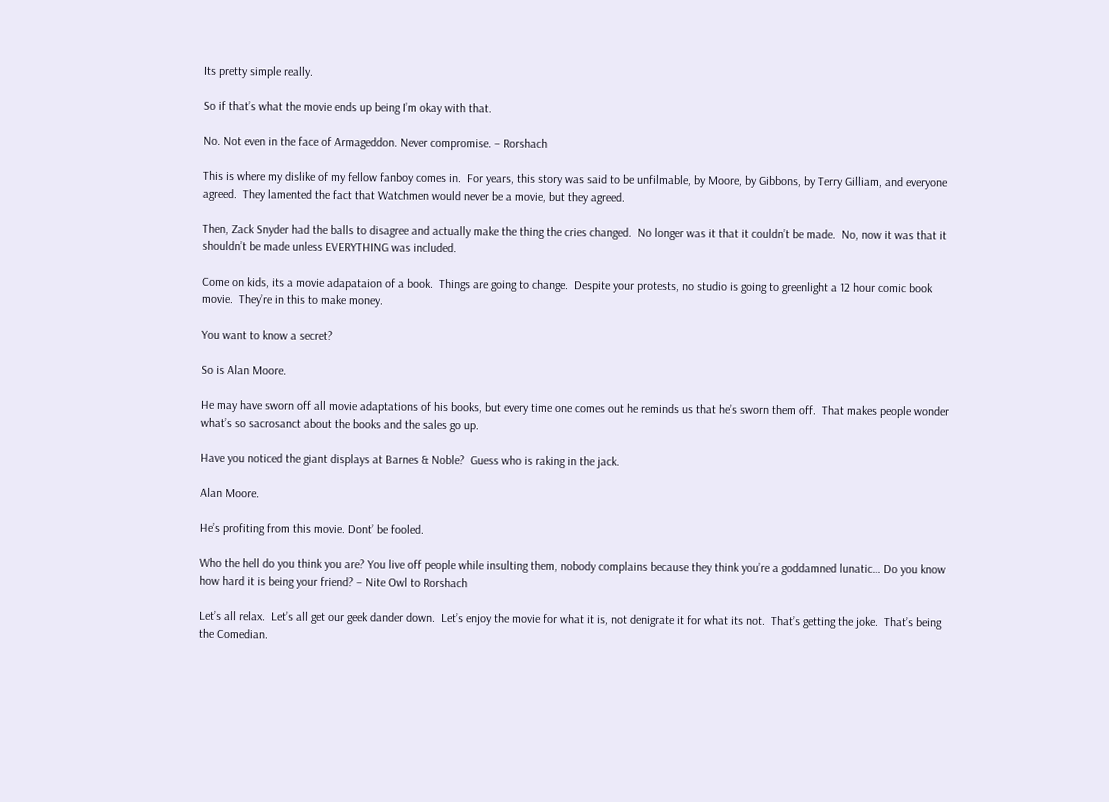Its pretty simple really.

So if that’s what the movie ends up being I’m okay with that.

No. Not even in the face of Armageddon. Never compromise. – Rorshach

This is where my dislike of my fellow fanboy comes in.  For years, this story was said to be unfilmable, by Moore, by Gibbons, by Terry Gilliam, and everyone agreed.  They lamented the fact that Watchmen would never be a movie, but they agreed.

Then, Zack Snyder had the balls to disagree and actually make the thing the cries changed.  No longer was it that it couldn’t be made.  No, now it was that it shouldn’t be made unless EVERYTHING was included.

Come on kids, its a movie adapataion of a book.  Things are going to change.  Despite your protests, no studio is going to greenlight a 12 hour comic book movie.  They’re in this to make money.

You want to know a secret?

So is Alan Moore.

He may have sworn off all movie adaptations of his books, but every time one comes out he reminds us that he’s sworn them off.  That makes people wonder what’s so sacrosanct about the books and the sales go up.

Have you noticed the giant displays at Barnes & Noble?  Guess who is raking in the jack.

Alan Moore.

He’s profiting from this movie. Dont’ be fooled.

Who the hell do you think you are? You live off people while insulting them, nobody complains because they think you’re a goddamned lunatic… Do you know how hard it is being your friend? – Nite Owl to Rorshach

Let’s all relax.  Let’s all get our geek dander down.  Let’s enjoy the movie for what it is, not denigrate it for what its not.  That’s getting the joke.  That’s being the Comedian.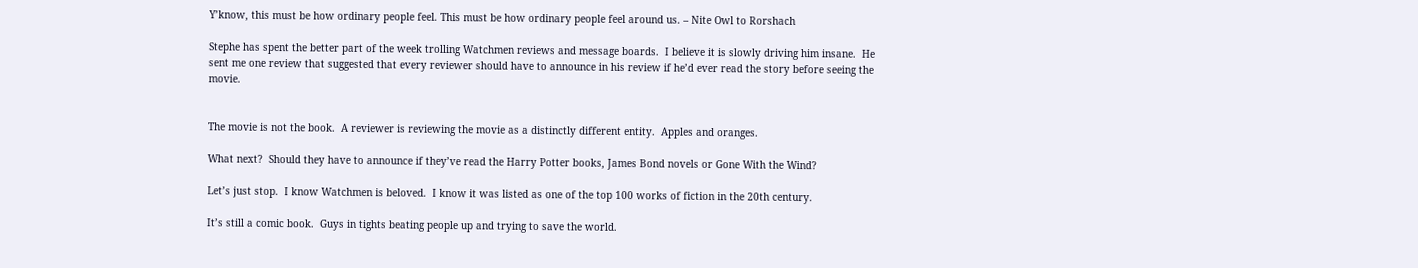Y’know, this must be how ordinary people feel. This must be how ordinary people feel around us. – Nite Owl to Rorshach

Stephe has spent the better part of the week trolling Watchmen reviews and message boards.  I believe it is slowly driving him insane.  He sent me one review that suggested that every reviewer should have to announce in his review if he’d ever read the story before seeing the movie.


The movie is not the book.  A reviewer is reviewing the movie as a distinctly different entity.  Apples and oranges.

What next?  Should they have to announce if they’ve read the Harry Potter books, James Bond novels or Gone With the Wind?

Let’s just stop.  I know Watchmen is beloved.  I know it was listed as one of the top 100 works of fiction in the 20th century.

It’s still a comic book.  Guys in tights beating people up and trying to save the world.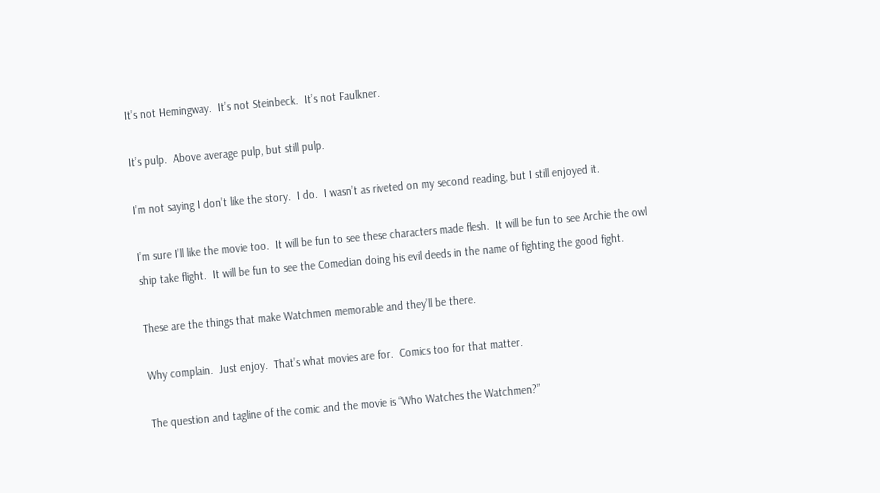It’s not Hemingway.  It’s not Steinbeck.  It’s not Faulkner.

It’s pulp.  Above average pulp, but still pulp.

I’m not saying I don’t like the story.  I do.  I wasn’t as riveted on my second reading, but I still enjoyed it.

I’m sure I’ll like the movie too.  It will be fun to see these characters made flesh.  It will be fun to see Archie the owl ship take flight.  It will be fun to see the Comedian doing his evil deeds in the name of fighting the good fight.

These are the things that make Watchmen memorable and they’ll be there.

Why complain.  Just enjoy.  That’s what movies are for.  Comics too for that matter.

The question and tagline of the comic and the movie is “Who Watches the Watchmen?”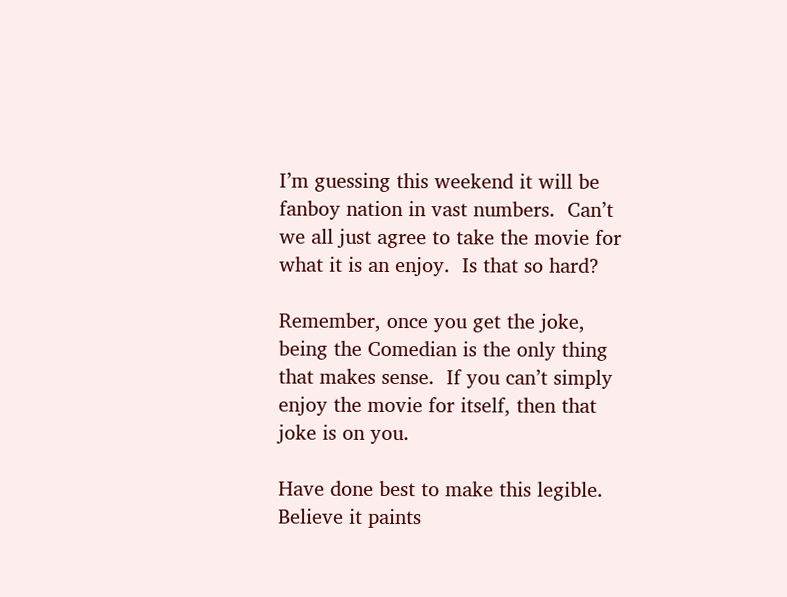I’m guessing this weekend it will be fanboy nation in vast numbers.  Can’t we all just agree to take the movie for what it is an enjoy.  Is that so hard?

Remember, once you get the joke, being the Comedian is the only thing that makes sense.  If you can’t simply enjoy the movie for itself, then that joke is on you.

Have done best to make this legible. Believe it paints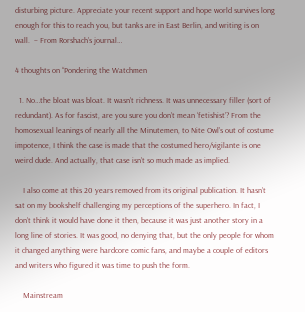disturbing picture. Appreciate your recent support and hope world survives long enough for this to reach you, but tanks are in East Berlin, and writing is on wall.  – From Rorshach’s journal…

4 thoughts on “Pondering the Watchmen

  1. No…the bloat was bloat. It wasn’t richness. It was unnecessary filler (sort of redundant). As for fascist, are you sure you don’t mean ‘fetishist’? From the homosexual leanings of nearly all the Minutemen, to Nite Owl’s out of costume impotence, I think the case is made that the costumed hero/vigilante is one weird dude. And actually, that case isn’t so much made as implied.

    I also come at this 20 years removed from its original publication. It hasn’t sat on my bookshelf challenging my perceptions of the superhero. In fact, I don’t think it would have done it then, because it was just another story in a long line of stories. It was good, no denying that, but the only people for whom it changed anything were hardcore comic fans, and maybe a couple of editors and writers who figured it was time to push the form.

    Mainstream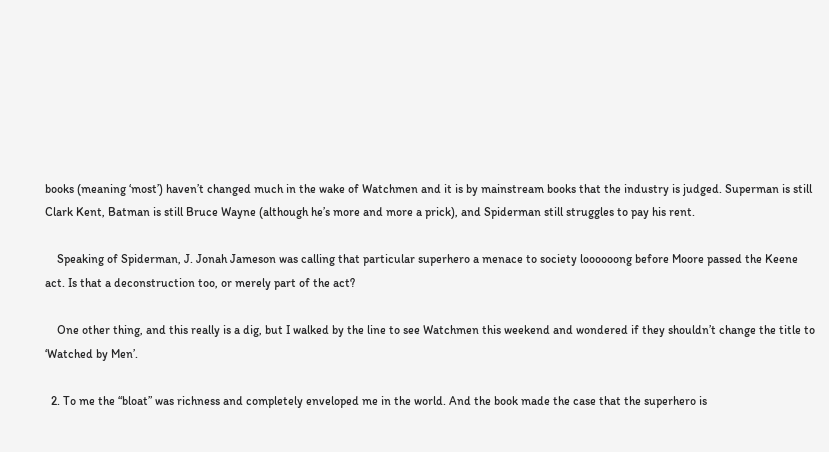books (meaning ‘most’) haven’t changed much in the wake of Watchmen and it is by mainstream books that the industry is judged. Superman is still Clark Kent, Batman is still Bruce Wayne (although he’s more and more a prick), and Spiderman still struggles to pay his rent.

    Speaking of Spiderman, J. Jonah Jameson was calling that particular superhero a menace to society loooooong before Moore passed the Keene act. Is that a deconstruction too, or merely part of the act?

    One other thing, and this really is a dig, but I walked by the line to see Watchmen this weekend and wondered if they shouldn’t change the title to ‘Watched by Men’.

  2. To me the “bloat” was richness and completely enveloped me in the world. And the book made the case that the superhero is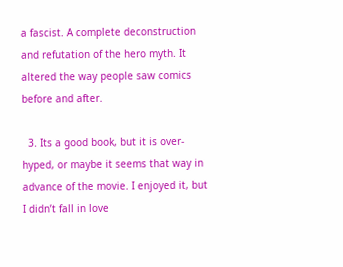a fascist. A complete deconstruction and refutation of the hero myth. It altered the way people saw comics before and after.

  3. Its a good book, but it is over-hyped, or maybe it seems that way in advance of the movie. I enjoyed it, but I didn’t fall in love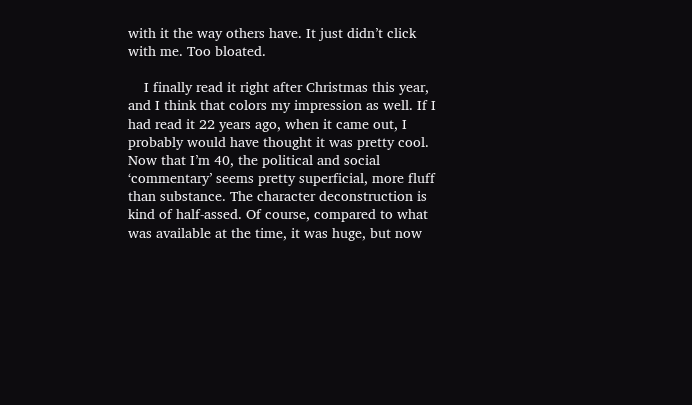with it the way others have. It just didn’t click with me. Too bloated.

    I finally read it right after Christmas this year, and I think that colors my impression as well. If I had read it 22 years ago, when it came out, I probably would have thought it was pretty cool. Now that I’m 40, the political and social ‘commentary’ seems pretty superficial, more fluff than substance. The character deconstruction is kind of half-assed. Of course, compared to what was available at the time, it was huge, but now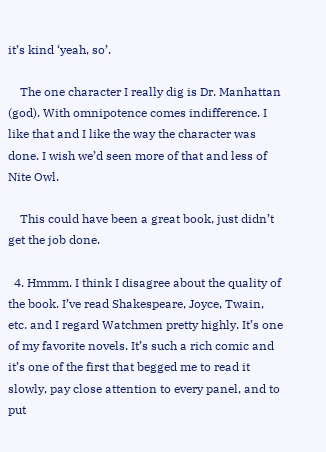it’s kind ‘yeah, so’.

    The one character I really dig is Dr. Manhattan (god). With omnipotence comes indifference. I like that and I like the way the character was done. I wish we’d seen more of that and less of Nite Owl.

    This could have been a great book, just didn’t get the job done.

  4. Hmmm. I think I disagree about the quality of the book. I’ve read Shakespeare, Joyce, Twain, etc. and I regard Watchmen pretty highly. It’s one of my favorite novels. It’s such a rich comic and it’s one of the first that begged me to read it slowly, pay close attention to every panel, and to put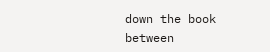down the book between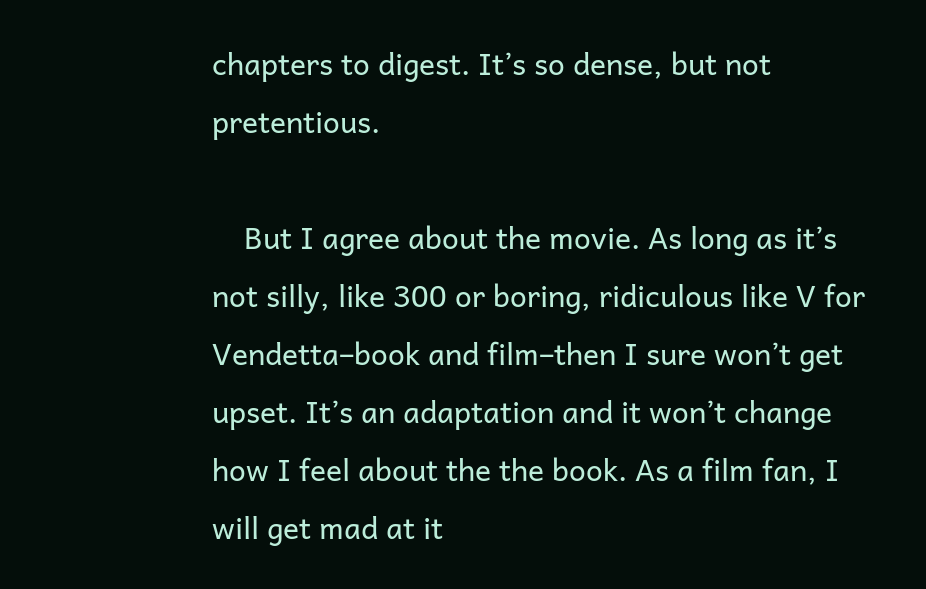chapters to digest. It’s so dense, but not pretentious.

    But I agree about the movie. As long as it’s not silly, like 300 or boring, ridiculous like V for Vendetta–book and film–then I sure won’t get upset. It’s an adaptation and it won’t change how I feel about the the book. As a film fan, I will get mad at it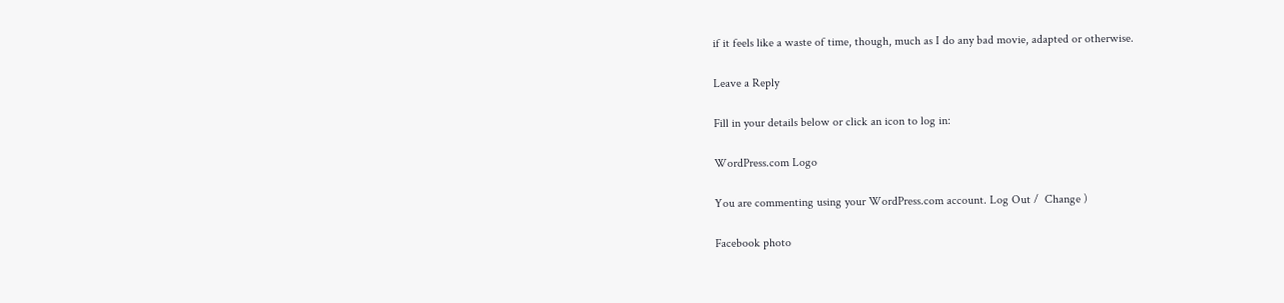if it feels like a waste of time, though, much as I do any bad movie, adapted or otherwise.

Leave a Reply

Fill in your details below or click an icon to log in:

WordPress.com Logo

You are commenting using your WordPress.com account. Log Out /  Change )

Facebook photo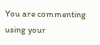You are commenting using your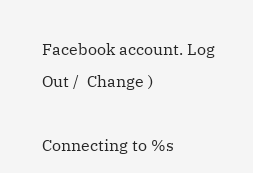Facebook account. Log Out /  Change )

Connecting to %s